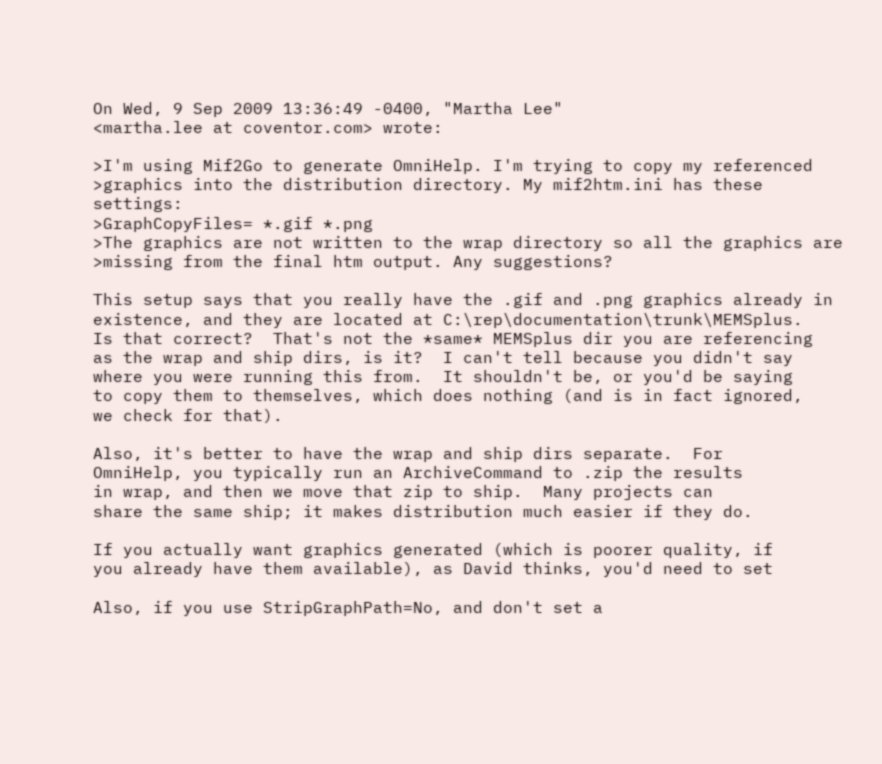On Wed, 9 Sep 2009 13:36:49 -0400, "Martha Lee"
<martha.lee at coventor.com> wrote:

>I'm using Mif2Go to generate OmniHelp. I'm trying to copy my referenced
>graphics into the distribution directory. My mif2htm.ini has these settings:
>GraphCopyFiles= *.gif *.png
>The graphics are not written to the wrap directory so all the graphics are
>missing from the final htm output. Any suggestions?

This setup says that you really have the .gif and .png graphics already in
existence, and they are located at C:\rep\documentation\trunk\MEMSplus.
Is that correct?  That's not the *same* MEMSplus dir you are referencing
as the wrap and ship dirs, is it?  I can't tell because you didn't say
where you were running this from.  It shouldn't be, or you'd be saying
to copy them to themselves, which does nothing (and is in fact ignored,
we check for that).

Also, it's better to have the wrap and ship dirs separate.  For
OmniHelp, you typically run an ArchiveCommand to .zip the results
in wrap, and then we move that zip to ship.  Many projects can
share the same ship; it makes distribution much easier if they do.

If you actually want graphics generated (which is poorer quality, if
you already have them available), as David thinks, you'd need to set

Also, if you use StripGraphPath=No, and don't set a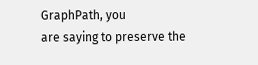GraphPath, you
are saying to preserve the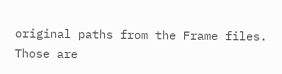original paths from the Frame files.
Those are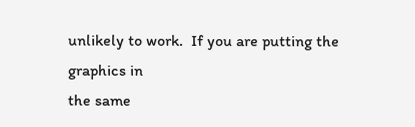unlikely to work.  If you are putting the graphics in
the same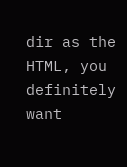dir as the HTML, you definitely want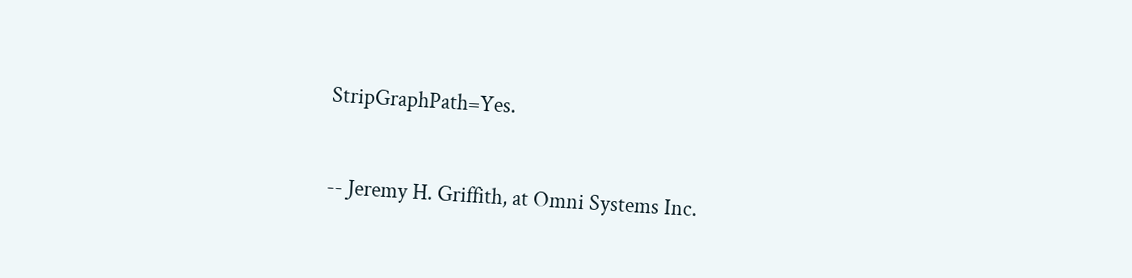StripGraphPath=Yes.


-- Jeremy H. Griffith, at Omni Systems Inc.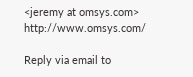<jeremy at omsys.com>  http://www.omsys.com/

Reply via email to